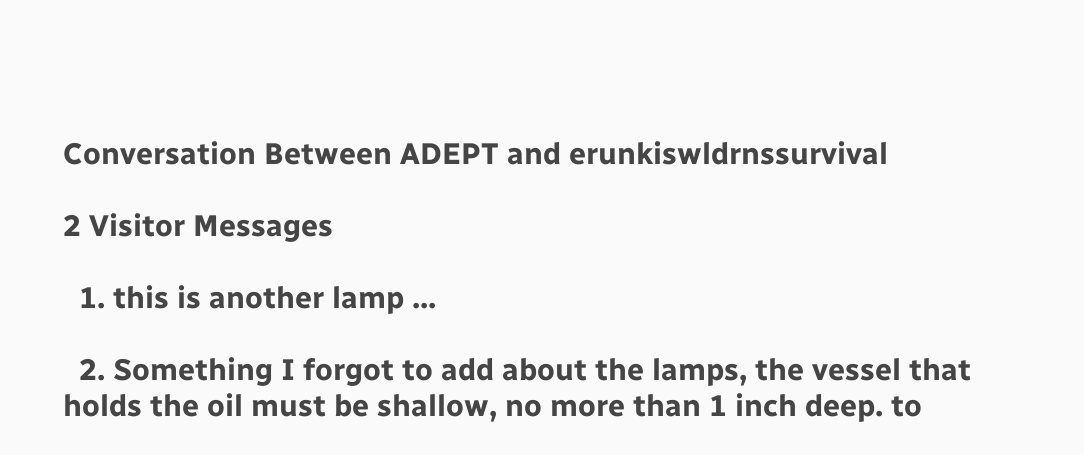Conversation Between ADEPT and erunkiswldrnssurvival

2 Visitor Messages

  1. this is another lamp ...

  2. Something I forgot to add about the lamps, the vessel that holds the oil must be shallow, no more than 1 inch deep. to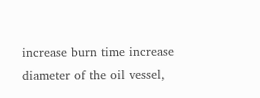increase burn time increase diameter of the oil vessel,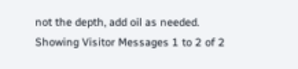not the depth, add oil as needed.
Showing Visitor Messages 1 to 2 of 2